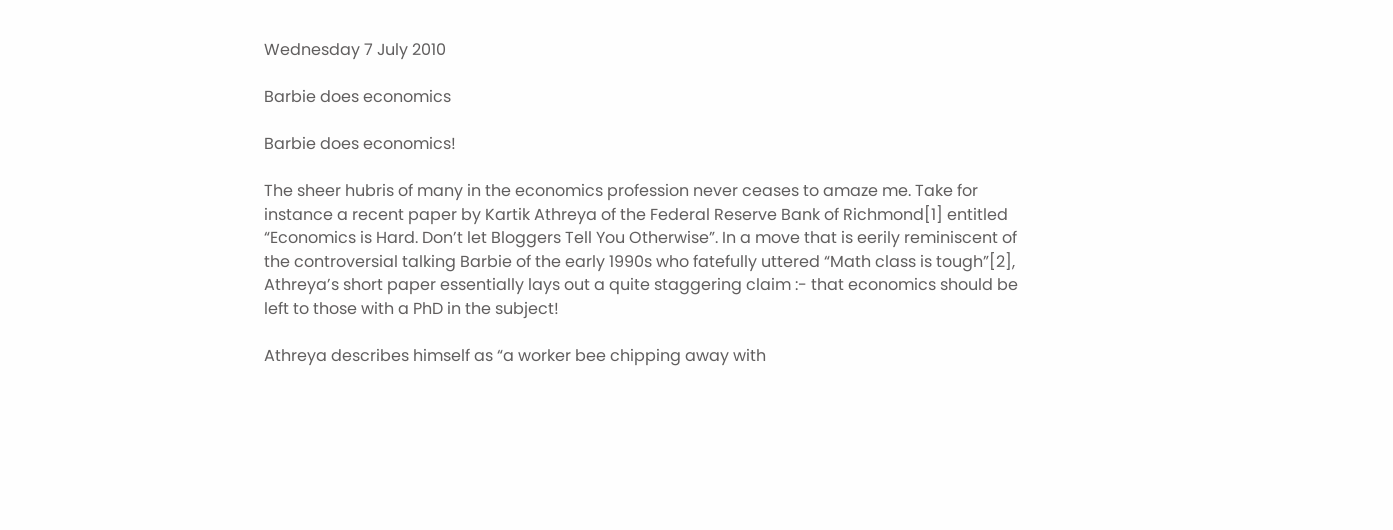Wednesday 7 July 2010

Barbie does economics

Barbie does economics!

The sheer hubris of many in the economics profession never ceases to amaze me. Take for instance a recent paper by Kartik Athreya of the Federal Reserve Bank of Richmond[1] entitled “Economics is Hard. Don’t let Bloggers Tell You Otherwise”. In a move that is eerily reminiscent of the controversial talking Barbie of the early 1990s who fatefully uttered “Math class is tough”[2], Athreya’s short paper essentially lays out a quite staggering claim :- that economics should be left to those with a PhD in the subject!

Athreya describes himself as “a worker bee chipping away with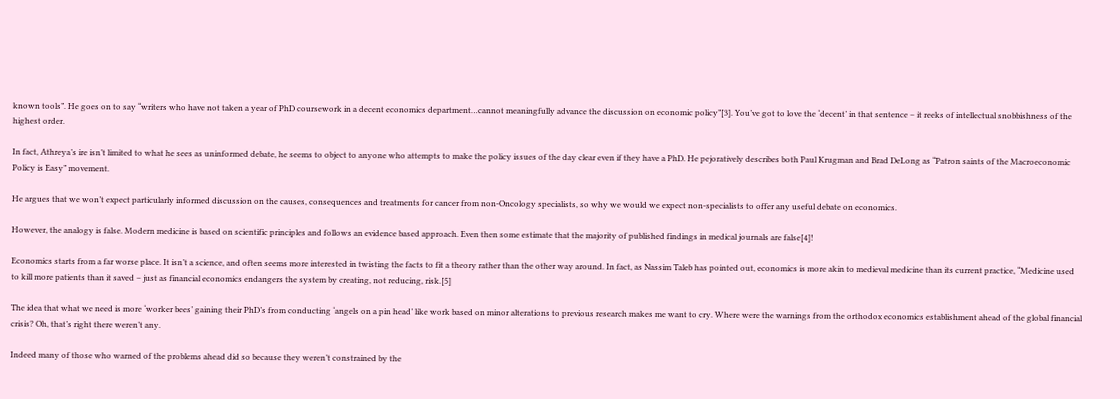known tools”. He goes on to say “writers who have not taken a year of PhD coursework in a decent economics department…cannot meaningfully advance the discussion on economic policy”[3]. You’ve got to love the ‘decent’ in that sentence – it reeks of intellectual snobbishness of the highest order.

In fact, Athreya’s ire isn’t limited to what he sees as uninformed debate, he seems to object to anyone who attempts to make the policy issues of the day clear even if they have a PhD. He pejoratively describes both Paul Krugman and Brad DeLong as “Patron saints of the Macroeconomic Policy is Easy” movement.

He argues that we won’t expect particularly informed discussion on the causes, consequences and treatments for cancer from non-Oncology specialists, so why we would we expect non-specialists to offer any useful debate on economics.

However, the analogy is false. Modern medicine is based on scientific principles and follows an evidence based approach. Even then some estimate that the majority of published findings in medical journals are false[4]!

Economics starts from a far worse place. It isn’t a science, and often seems more interested in twisting the facts to fit a theory rather than the other way around. In fact, as Nassim Taleb has pointed out, economics is more akin to medieval medicine than its current practice, “Medicine used to kill more patients than it saved – just as financial economics endangers the system by creating, not reducing, risk.[5]

The idea that what we need is more ‘worker bees’ gaining their PhD’s from conducting ‘angels on a pin head’ like work based on minor alterations to previous research makes me want to cry. Where were the warnings from the orthodox economics establishment ahead of the global financial crisis? Oh, that’s right there weren’t any.

Indeed many of those who warned of the problems ahead did so because they weren’t constrained by the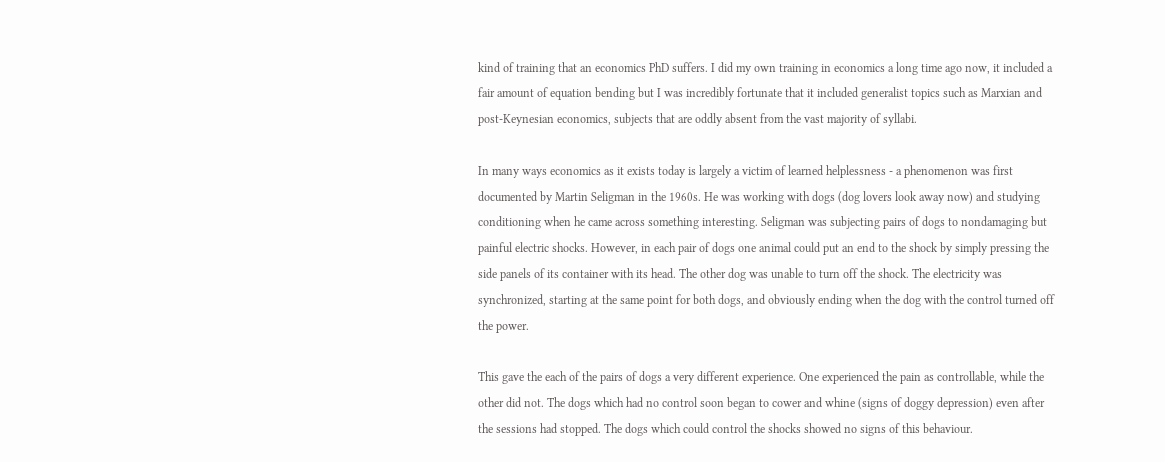kind of training that an economics PhD suffers. I did my own training in economics a long time ago now, it included a fair amount of equation bending but I was incredibly fortunate that it included generalist topics such as Marxian and post-Keynesian economics, subjects that are oddly absent from the vast majority of syllabi.

In many ways economics as it exists today is largely a victim of learned helplessness - a phenomenon was first documented by Martin Seligman in the 1960s. He was working with dogs (dog lovers look away now) and studying conditioning when he came across something interesting. Seligman was subjecting pairs of dogs to nondamaging but painful electric shocks. However, in each pair of dogs one animal could put an end to the shock by simply pressing the side panels of its container with its head. The other dog was unable to turn off the shock. The electricity was synchronized, starting at the same point for both dogs, and obviously ending when the dog with the control turned off the power.

This gave the each of the pairs of dogs a very different experience. One experienced the pain as controllable, while the other did not. The dogs which had no control soon began to cower and whine (signs of doggy depression) even after the sessions had stopped. The dogs which could control the shocks showed no signs of this behaviour.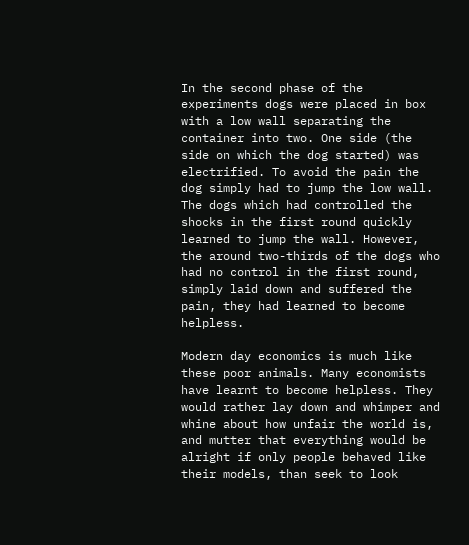In the second phase of the experiments dogs were placed in box with a low wall separating the container into two. One side (the side on which the dog started) was electrified. To avoid the pain the dog simply had to jump the low wall. The dogs which had controlled the shocks in the first round quickly learned to jump the wall. However, the around two-thirds of the dogs who had no control in the first round, simply laid down and suffered the pain, they had learned to become helpless.

Modern day economics is much like these poor animals. Many economists have learnt to become helpless. They would rather lay down and whimper and whine about how unfair the world is, and mutter that everything would be alright if only people behaved like their models, than seek to look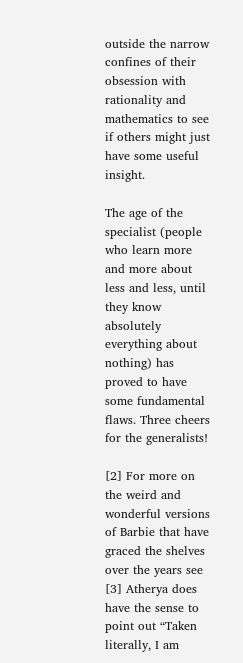outside the narrow confines of their obsession with rationality and mathematics to see if others might just have some useful insight.

The age of the specialist (people who learn more and more about less and less, until they know absolutely everything about nothing) has proved to have some fundamental flaws. Three cheers for the generalists!

[2] For more on the weird and wonderful versions of Barbie that have graced the shelves over the years see
[3] Atherya does have the sense to point out “Taken literally, I am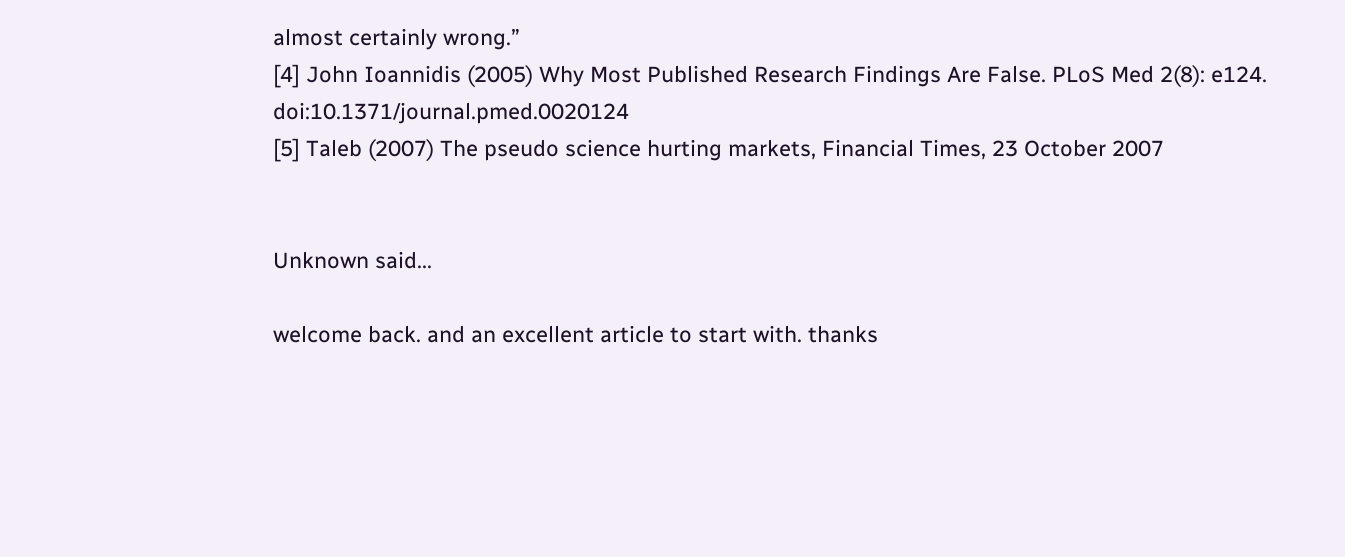almost certainly wrong.”
[4] John Ioannidis (2005) Why Most Published Research Findings Are False. PLoS Med 2(8): e124. doi:10.1371/journal.pmed.0020124
[5] Taleb (2007) The pseudo science hurting markets, Financial Times, 23 October 2007


Unknown said...

welcome back. and an excellent article to start with. thanks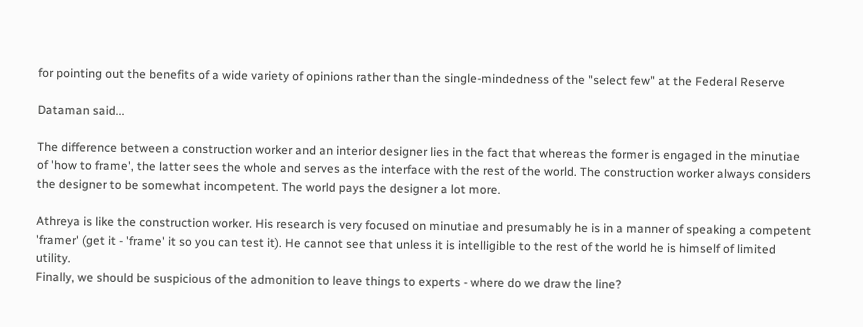for pointing out the benefits of a wide variety of opinions rather than the single-mindedness of the "select few" at the Federal Reserve

Dataman said...

The difference between a construction worker and an interior designer lies in the fact that whereas the former is engaged in the minutiae of 'how to frame', the latter sees the whole and serves as the interface with the rest of the world. The construction worker always considers the designer to be somewhat incompetent. The world pays the designer a lot more.

Athreya is like the construction worker. His research is very focused on minutiae and presumably he is in a manner of speaking a competent 'framer' (get it - 'frame' it so you can test it). He cannot see that unless it is intelligible to the rest of the world he is himself of limited utility.
Finally, we should be suspicious of the admonition to leave things to experts - where do we draw the line?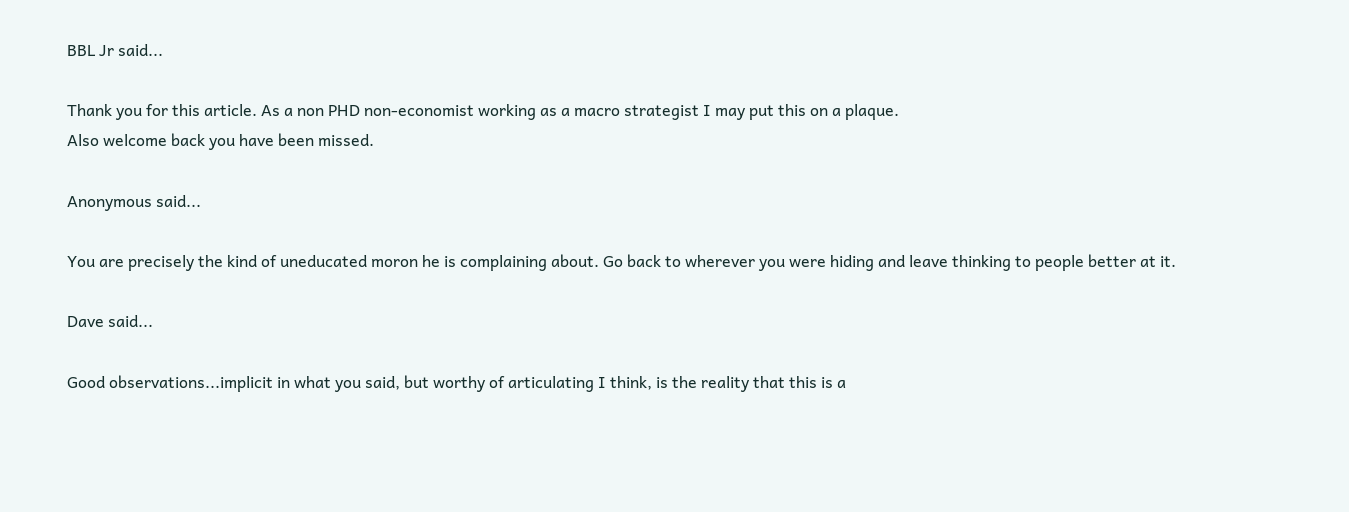BBL Jr said...

Thank you for this article. As a non PHD non-economist working as a macro strategist I may put this on a plaque.
Also welcome back you have been missed.

Anonymous said...

You are precisely the kind of uneducated moron he is complaining about. Go back to wherever you were hiding and leave thinking to people better at it.

Dave said...

Good observations...implicit in what you said, but worthy of articulating I think, is the reality that this is a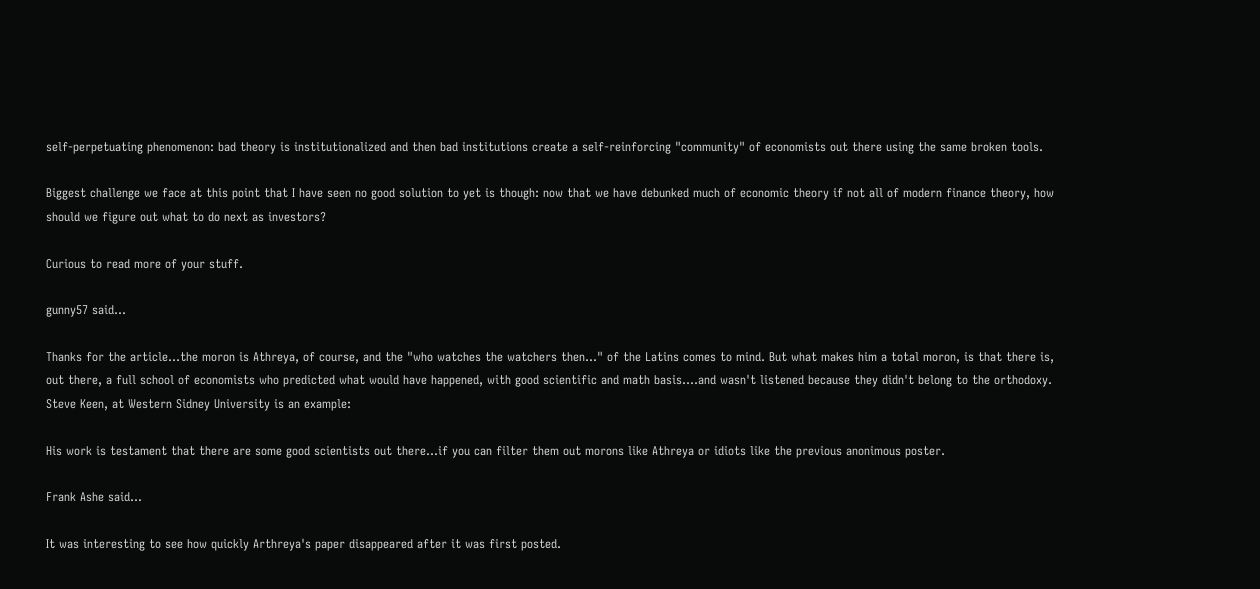self-perpetuating phenomenon: bad theory is institutionalized and then bad institutions create a self-reinforcing "community" of economists out there using the same broken tools.

Biggest challenge we face at this point that I have seen no good solution to yet is though: now that we have debunked much of economic theory if not all of modern finance theory, how should we figure out what to do next as investors?

Curious to read more of your stuff.

gunny57 said...

Thanks for the article...the moron is Athreya, of course, and the "who watches the watchers then..." of the Latins comes to mind. But what makes him a total moron, is that there is, out there, a full school of economists who predicted what would have happened, with good scientific and math basis....and wasn't listened because they didn't belong to the orthodoxy. Steve Keen, at Western Sidney University is an example:

His work is testament that there are some good scientists out there...if you can filter them out morons like Athreya or idiots like the previous anonimous poster.

Frank Ashe said...

It was interesting to see how quickly Arthreya's paper disappeared after it was first posted.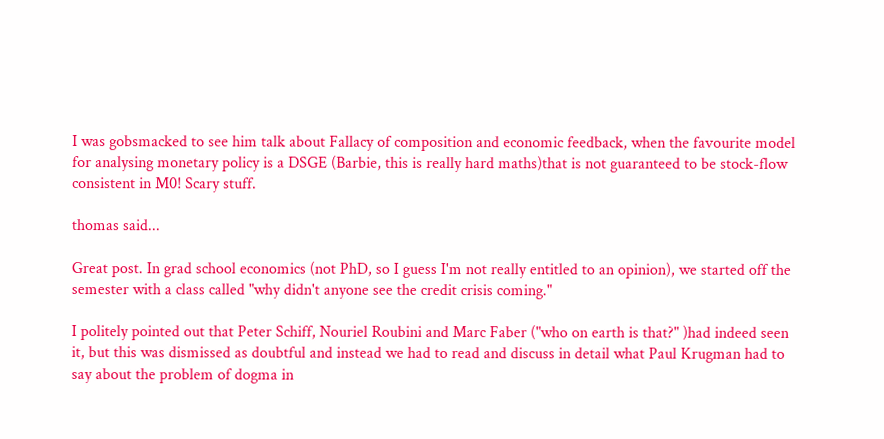I was gobsmacked to see him talk about Fallacy of composition and economic feedback, when the favourite model for analysing monetary policy is a DSGE (Barbie, this is really hard maths)that is not guaranteed to be stock-flow consistent in M0! Scary stuff.

thomas said...

Great post. In grad school economics (not PhD, so I guess I'm not really entitled to an opinion), we started off the semester with a class called "why didn't anyone see the credit crisis coming."

I politely pointed out that Peter Schiff, Nouriel Roubini and Marc Faber ("who on earth is that?" )had indeed seen it, but this was dismissed as doubtful and instead we had to read and discuss in detail what Paul Krugman had to say about the problem of dogma in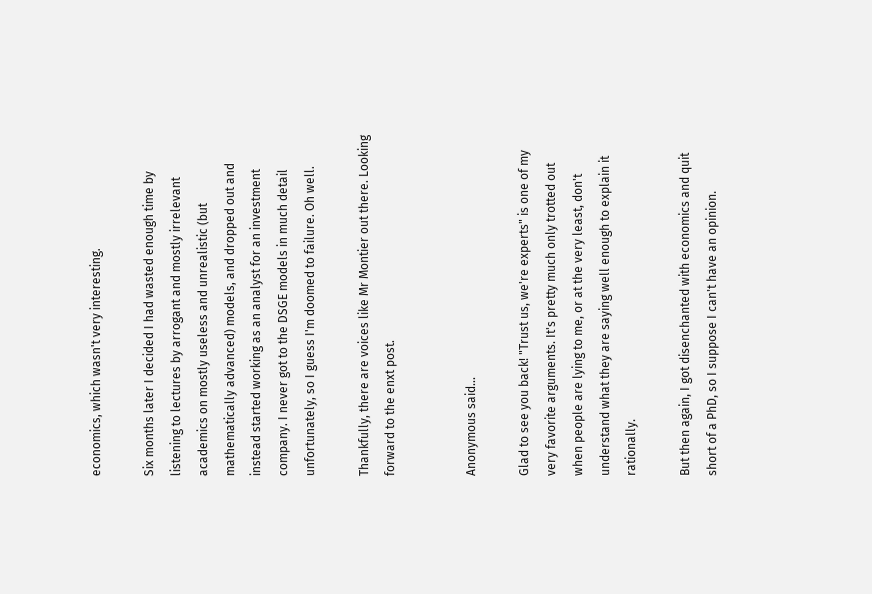economics, which wasn't very interesting.

Six months later I decided I had wasted enough time by listening to lectures by arrogant and mostly irrelevant academics on mostly useless and unrealistic (but mathematically advanced) models, and dropped out and instead started working as an analyst for an investment company. I never got to the DSGE models in much detail unfortunately, so I guess I'm doomed to failure. Oh well.

Thankfully, there are voices like Mr Montier out there. Looking forward to the enxt post.


Anonymous said...

Glad to see you back! "Trust us, we're experts" is one of my very favorite arguments. It's pretty much only trotted out when people are lying to me, or at the very least, don't understand what they are saying well enough to explain it rationally.

But then again, I got disenchanted with economics and quit short of a PhD, so I suppose I can't have an opinion.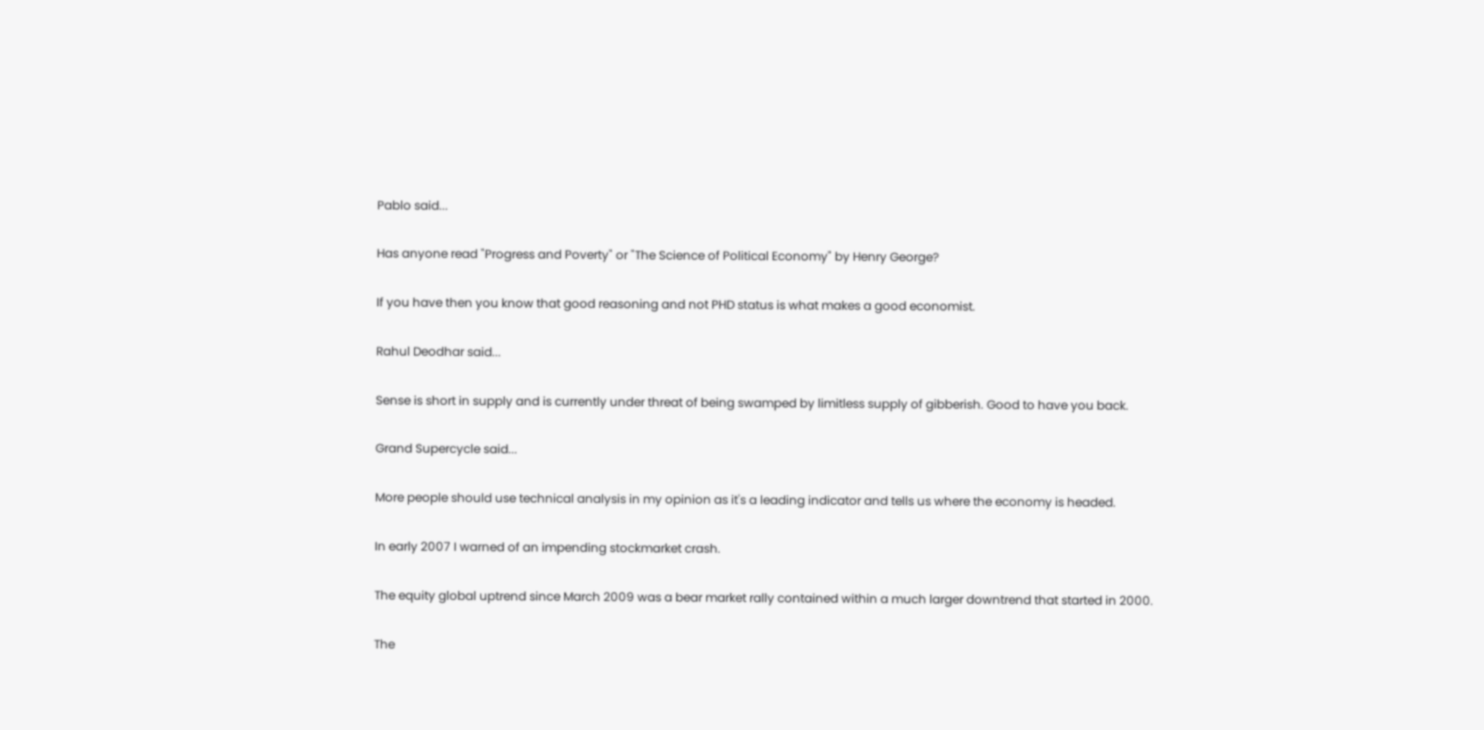Pablo said...

Has anyone read "Progress and Poverty" or "The Science of Political Economy" by Henry George?

If you have then you know that good reasoning and not PHD status is what makes a good economist.

Rahul Deodhar said...

Sense is short in supply and is currently under threat of being swamped by limitless supply of gibberish. Good to have you back.

Grand Supercycle said...

More people should use technical analysis in my opinion as it's a leading indicator and tells us where the economy is headed.

In early 2007 I warned of an impending stockmarket crash.

The equity global uptrend since March 2009 was a bear market rally contained within a much larger downtrend that started in 2000.

The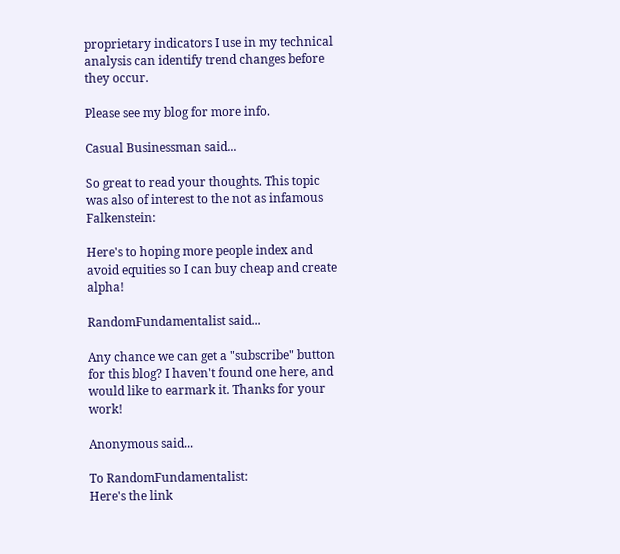proprietary indicators I use in my technical analysis can identify trend changes before they occur.

Please see my blog for more info.

Casual Businessman said...

So great to read your thoughts. This topic was also of interest to the not as infamous Falkenstein:

Here's to hoping more people index and avoid equities so I can buy cheap and create alpha!

RandomFundamentalist said...

Any chance we can get a "subscribe" button for this blog? I haven't found one here, and would like to earmark it. Thanks for your work!

Anonymous said...

To RandomFundamentalist:
Here's the link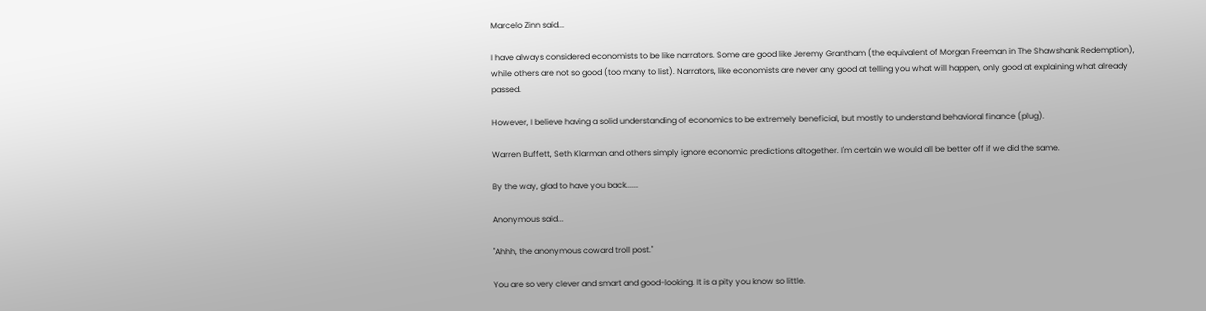Marcelo Zinn said...

I have always considered economists to be like narrators. Some are good like Jeremy Grantham (the equivalent of Morgan Freeman in The Shawshank Redemption), while others are not so good (too many to list). Narrators, like economists are never any good at telling you what will happen, only good at explaining what already passed.

However, I believe having a solid understanding of economics to be extremely beneficial, but mostly to understand behavioral finance (plug).

Warren Buffett, Seth Klarman and others simply ignore economic predictions altogether. I'm certain we would all be better off if we did the same.

By the way, glad to have you back......

Anonymous said...

"Ahhh, the anonymous coward troll post."

You are so very clever and smart and good-looking. It is a pity you know so little.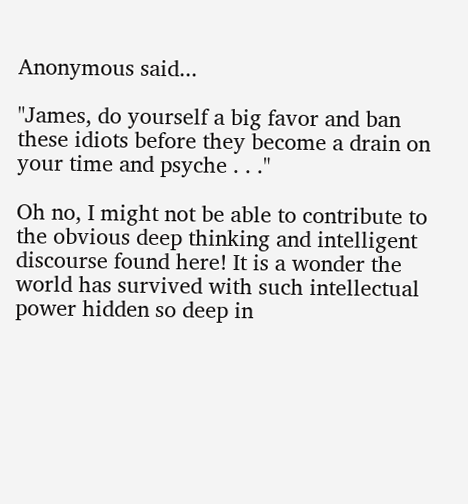Anonymous said...

"James, do yourself a big favor and ban these idiots before they become a drain on your time and psyche . . ."

Oh no, I might not be able to contribute to the obvious deep thinking and intelligent discourse found here! It is a wonder the world has survived with such intellectual power hidden so deep in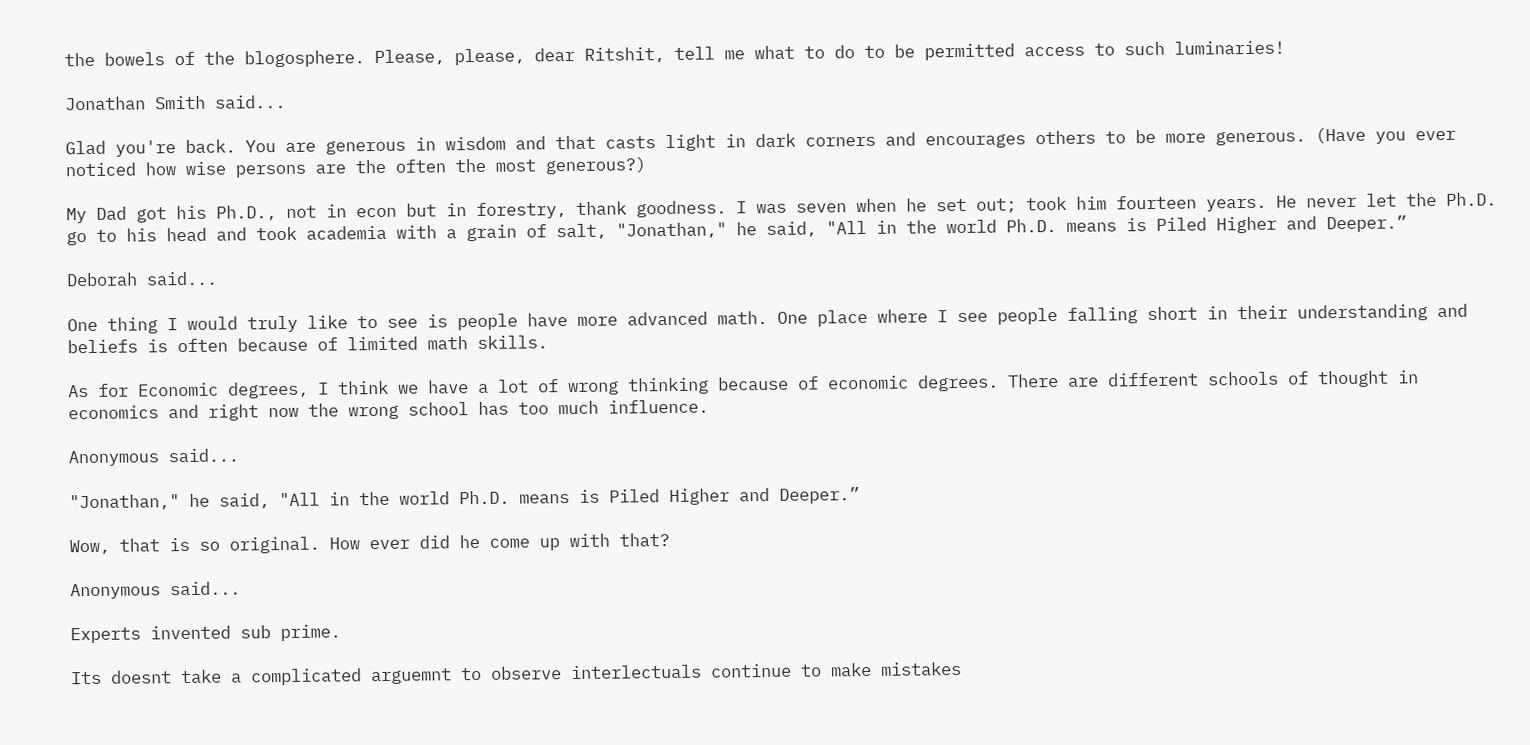the bowels of the blogosphere. Please, please, dear Ritshit, tell me what to do to be permitted access to such luminaries!

Jonathan Smith said...

Glad you're back. You are generous in wisdom and that casts light in dark corners and encourages others to be more generous. (Have you ever noticed how wise persons are the often the most generous?)

My Dad got his Ph.D., not in econ but in forestry, thank goodness. I was seven when he set out; took him fourteen years. He never let the Ph.D. go to his head and took academia with a grain of salt, "Jonathan," he said, "All in the world Ph.D. means is Piled Higher and Deeper.”

Deborah said...

One thing I would truly like to see is people have more advanced math. One place where I see people falling short in their understanding and beliefs is often because of limited math skills.

As for Economic degrees, I think we have a lot of wrong thinking because of economic degrees. There are different schools of thought in economics and right now the wrong school has too much influence.

Anonymous said...

"Jonathan," he said, "All in the world Ph.D. means is Piled Higher and Deeper.”

Wow, that is so original. How ever did he come up with that?

Anonymous said...

Experts invented sub prime.

Its doesnt take a complicated arguemnt to observe interlectuals continue to make mistakes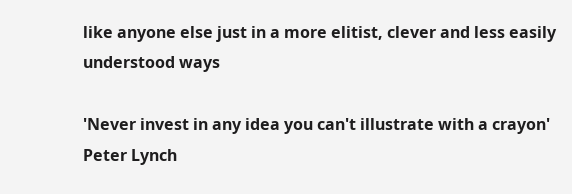like anyone else just in a more elitist, clever and less easily understood ways

'Never invest in any idea you can't illustrate with a crayon'
Peter Lynch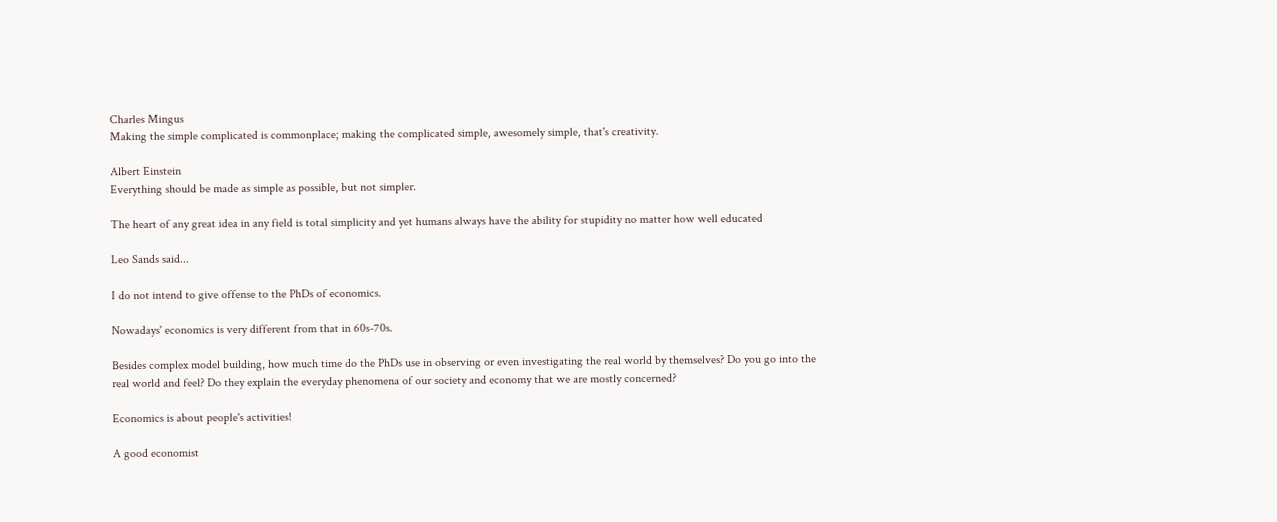Charles Mingus
Making the simple complicated is commonplace; making the complicated simple, awesomely simple, that's creativity.

Albert Einstein
Everything should be made as simple as possible, but not simpler.

The heart of any great idea in any field is total simplicity and yet humans always have the ability for stupidity no matter how well educated

Leo Sands said...

I do not intend to give offense to the PhDs of economics.

Nowadays' economics is very different from that in 60s-70s.

Besides complex model building, how much time do the PhDs use in observing or even investigating the real world by themselves? Do you go into the real world and feel? Do they explain the everyday phenomena of our society and economy that we are mostly concerned?

Economics is about people's activities!

A good economist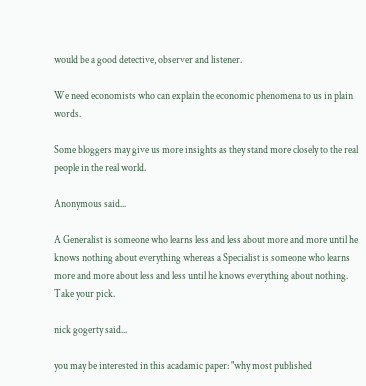would be a good detective, observer and listener.

We need economists who can explain the economic phenomena to us in plain words.

Some bloggers may give us more insights as they stand more closely to the real people in the real world.

Anonymous said...

A Generalist is someone who learns less and less about more and more until he knows nothing about everything whereas a Specialist is someone who learns more and more about less and less until he knows everything about nothing. Take your pick.

nick gogerty said...

you may be interested in this acadamic paper: "why most published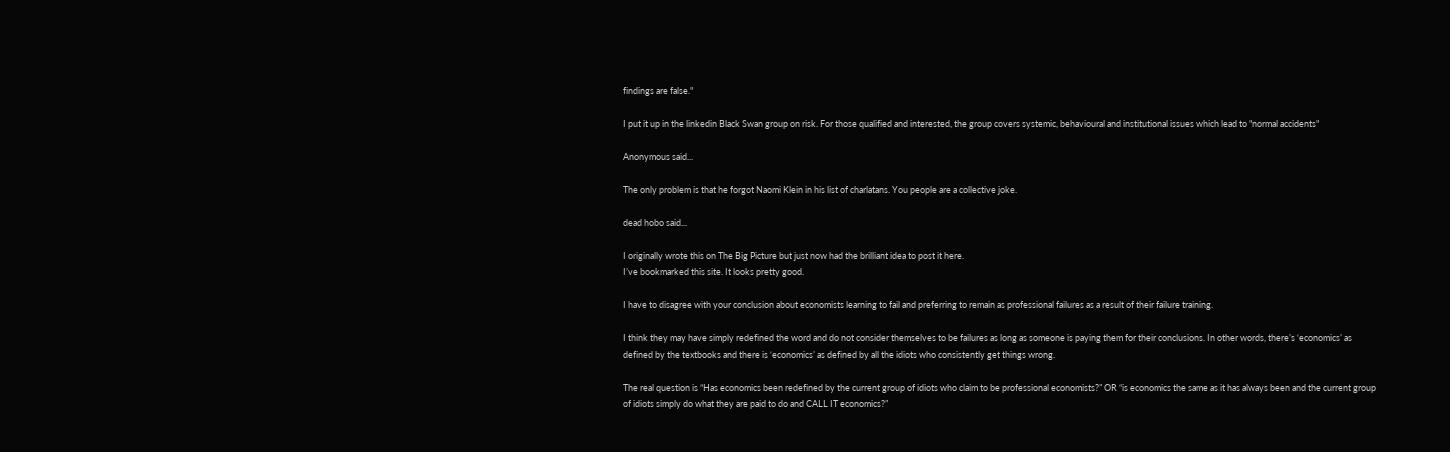findings are false."

I put it up in the linkedin Black Swan group on risk. For those qualified and interested, the group covers systemic, behavioural and institutional issues which lead to "normal accidents"

Anonymous said...

The only problem is that he forgot Naomi Klein in his list of charlatans. You people are a collective joke.

dead hobo said...

I originally wrote this on The Big Picture but just now had the brilliant idea to post it here.
I’ve bookmarked this site. It looks pretty good.

I have to disagree with your conclusion about economists learning to fail and preferring to remain as professional failures as a result of their failure training.

I think they may have simply redefined the word and do not consider themselves to be failures as long as someone is paying them for their conclusions. In other words, there’s ‘economics’ as defined by the textbooks and there is ‘economics’ as defined by all the idiots who consistently get things wrong.

The real question is “Has economics been redefined by the current group of idiots who claim to be professional economists?” OR “is economics the same as it has always been and the current group of idiots simply do what they are paid to do and CALL IT economics?”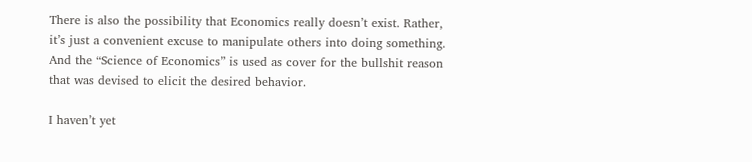There is also the possibility that Economics really doesn’t exist. Rather, it’s just a convenient excuse to manipulate others into doing something. And the “Science of Economics” is used as cover for the bullshit reason that was devised to elicit the desired behavior.

I haven’t yet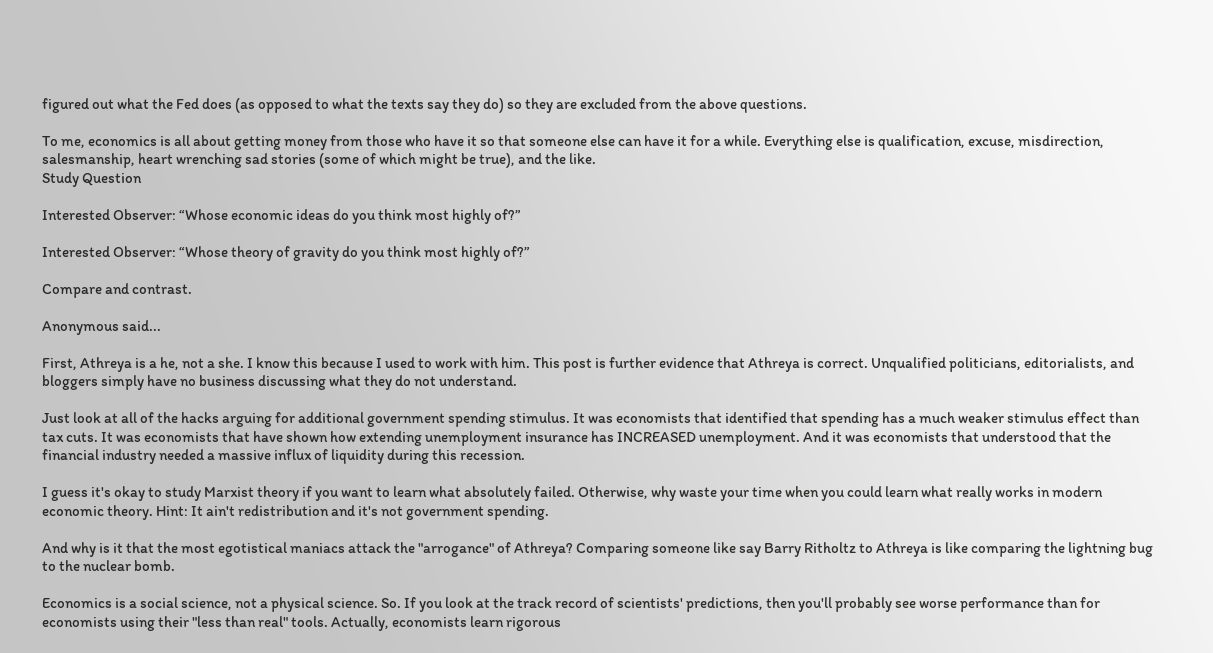figured out what the Fed does (as opposed to what the texts say they do) so they are excluded from the above questions.

To me, economics is all about getting money from those who have it so that someone else can have it for a while. Everything else is qualification, excuse, misdirection, salesmanship, heart wrenching sad stories (some of which might be true), and the like.
Study Question

Interested Observer: “Whose economic ideas do you think most highly of?”

Interested Observer: “Whose theory of gravity do you think most highly of?”

Compare and contrast.

Anonymous said...

First, Athreya is a he, not a she. I know this because I used to work with him. This post is further evidence that Athreya is correct. Unqualified politicians, editorialists, and bloggers simply have no business discussing what they do not understand.

Just look at all of the hacks arguing for additional government spending stimulus. It was economists that identified that spending has a much weaker stimulus effect than tax cuts. It was economists that have shown how extending unemployment insurance has INCREASED unemployment. And it was economists that understood that the financial industry needed a massive influx of liquidity during this recession.

I guess it's okay to study Marxist theory if you want to learn what absolutely failed. Otherwise, why waste your time when you could learn what really works in modern economic theory. Hint: It ain't redistribution and it's not government spending.

And why is it that the most egotistical maniacs attack the "arrogance" of Athreya? Comparing someone like say Barry Ritholtz to Athreya is like comparing the lightning bug to the nuclear bomb.

Economics is a social science, not a physical science. So. If you look at the track record of scientists' predictions, then you'll probably see worse performance than for economists using their "less than real" tools. Actually, economists learn rigorous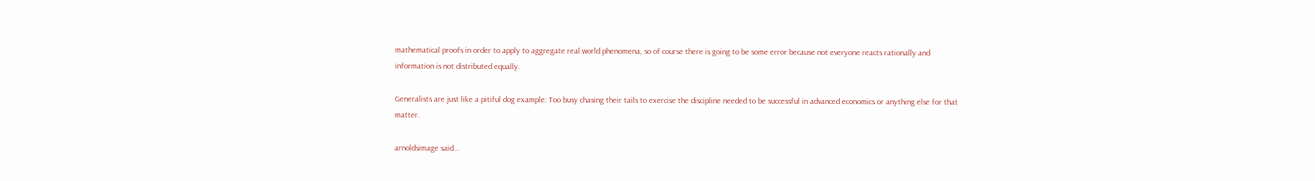mathematical proofs in order to apply to aggregate real world phenomena, so of course there is going to be some error because not everyone reacts rationally and information is not distributed equally.

Generalists are just like a pitiful dog example: Too busy chasing their tails to exercise the discipline needed to be successful in advanced economics or anything else for that matter.

arnoldsimage said...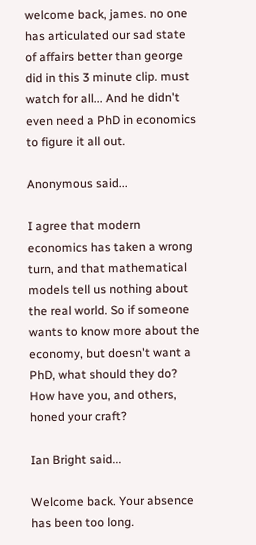welcome back, james. no one has articulated our sad state of affairs better than george did in this 3 minute clip. must watch for all... And he didn't even need a PhD in economics to figure it all out.

Anonymous said...

I agree that modern economics has taken a wrong turn, and that mathematical models tell us nothing about the real world. So if someone wants to know more about the economy, but doesn't want a PhD, what should they do? How have you, and others, honed your craft?

Ian Bright said...

Welcome back. Your absence has been too long.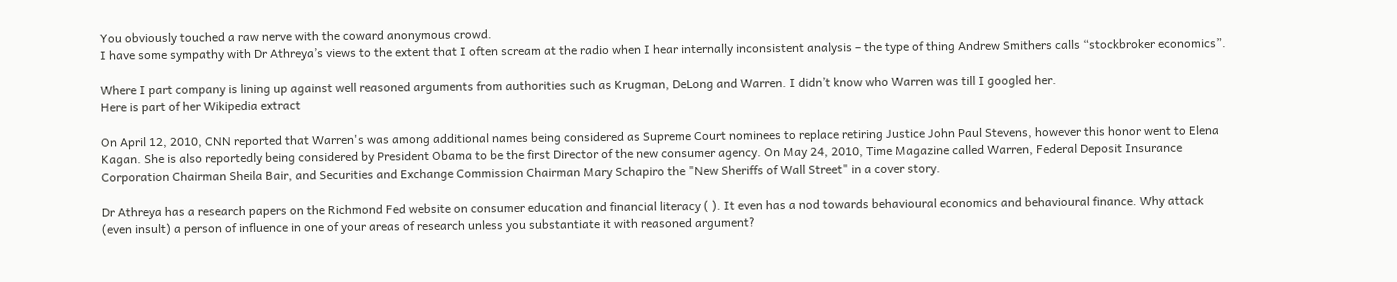You obviously touched a raw nerve with the coward anonymous crowd.
I have some sympathy with Dr Athreya’s views to the extent that I often scream at the radio when I hear internally inconsistent analysis – the type of thing Andrew Smithers calls “stockbroker economics”.

Where I part company is lining up against well reasoned arguments from authorities such as Krugman, DeLong and Warren. I didn’t know who Warren was till I googled her.
Here is part of her Wikipedia extract

On April 12, 2010, CNN reported that Warren's was among additional names being considered as Supreme Court nominees to replace retiring Justice John Paul Stevens, however this honor went to Elena Kagan. She is also reportedly being considered by President Obama to be the first Director of the new consumer agency. On May 24, 2010, Time Magazine called Warren, Federal Deposit Insurance Corporation Chairman Sheila Bair, and Securities and Exchange Commission Chairman Mary Schapiro the "New Sheriffs of Wall Street" in a cover story.

Dr Athreya has a research papers on the Richmond Fed website on consumer education and financial literacy ( ). It even has a nod towards behavioural economics and behavioural finance. Why attack (even insult) a person of influence in one of your areas of research unless you substantiate it with reasoned argument?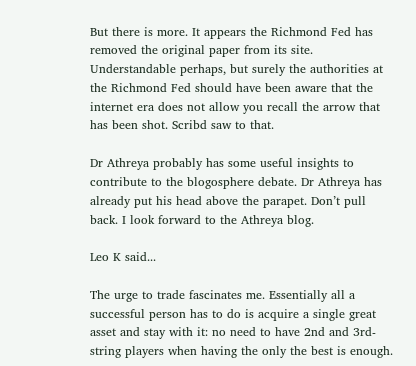But there is more. It appears the Richmond Fed has removed the original paper from its site. Understandable perhaps, but surely the authorities at the Richmond Fed should have been aware that the internet era does not allow you recall the arrow that has been shot. Scribd saw to that.

Dr Athreya probably has some useful insights to contribute to the blogosphere debate. Dr Athreya has already put his head above the parapet. Don’t pull back. I look forward to the Athreya blog.

Leo K said...

The urge to trade fascinates me. Essentially all a successful person has to do is acquire a single great asset and stay with it: no need to have 2nd and 3rd-string players when having the only the best is enough.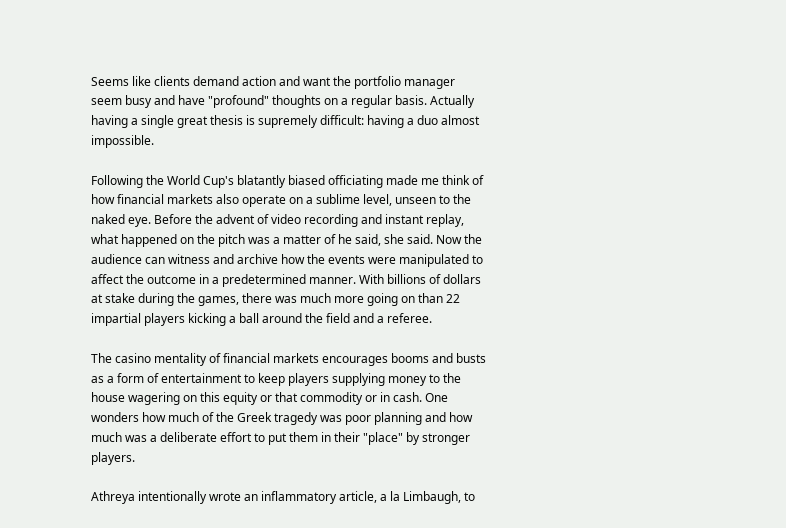Seems like clients demand action and want the portfolio manager seem busy and have "profound" thoughts on a regular basis. Actually having a single great thesis is supremely difficult: having a duo almost impossible.

Following the World Cup's blatantly biased officiating made me think of how financial markets also operate on a sublime level, unseen to the naked eye. Before the advent of video recording and instant replay, what happened on the pitch was a matter of he said, she said. Now the audience can witness and archive how the events were manipulated to affect the outcome in a predetermined manner. With billions of dollars at stake during the games, there was much more going on than 22 impartial players kicking a ball around the field and a referee.

The casino mentality of financial markets encourages booms and busts as a form of entertainment to keep players supplying money to the house wagering on this equity or that commodity or in cash. One wonders how much of the Greek tragedy was poor planning and how much was a deliberate effort to put them in their "place" by stronger players.

Athreya intentionally wrote an inflammatory article, a la Limbaugh, to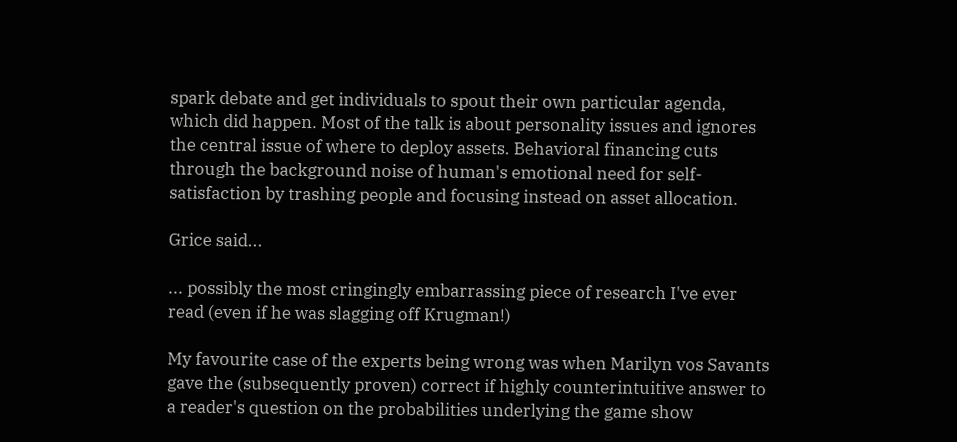spark debate and get individuals to spout their own particular agenda, which did happen. Most of the talk is about personality issues and ignores the central issue of where to deploy assets. Behavioral financing cuts through the background noise of human's emotional need for self-satisfaction by trashing people and focusing instead on asset allocation.

Grice said...

... possibly the most cringingly embarrassing piece of research I've ever read (even if he was slagging off Krugman!)

My favourite case of the experts being wrong was when Marilyn vos Savants gave the (subsequently proven) correct if highly counterintuitive answer to a reader's question on the probabilities underlying the game show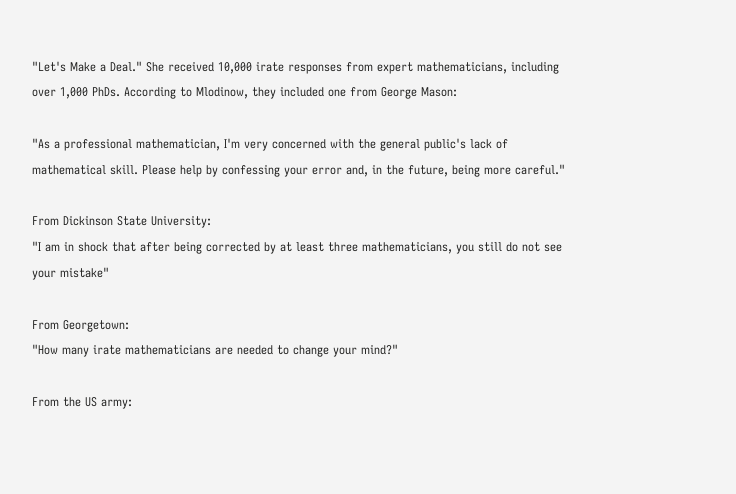"Let's Make a Deal." She received 10,000 irate responses from expert mathematicians, including over 1,000 PhDs. According to Mlodinow, they included one from George Mason:

"As a professional mathematician, I'm very concerned with the general public's lack of mathematical skill. Please help by confessing your error and, in the future, being more careful."

From Dickinson State University:
"I am in shock that after being corrected by at least three mathematicians, you still do not see your mistake"

From Georgetown:
"How many irate mathematicians are needed to change your mind?"

From the US army: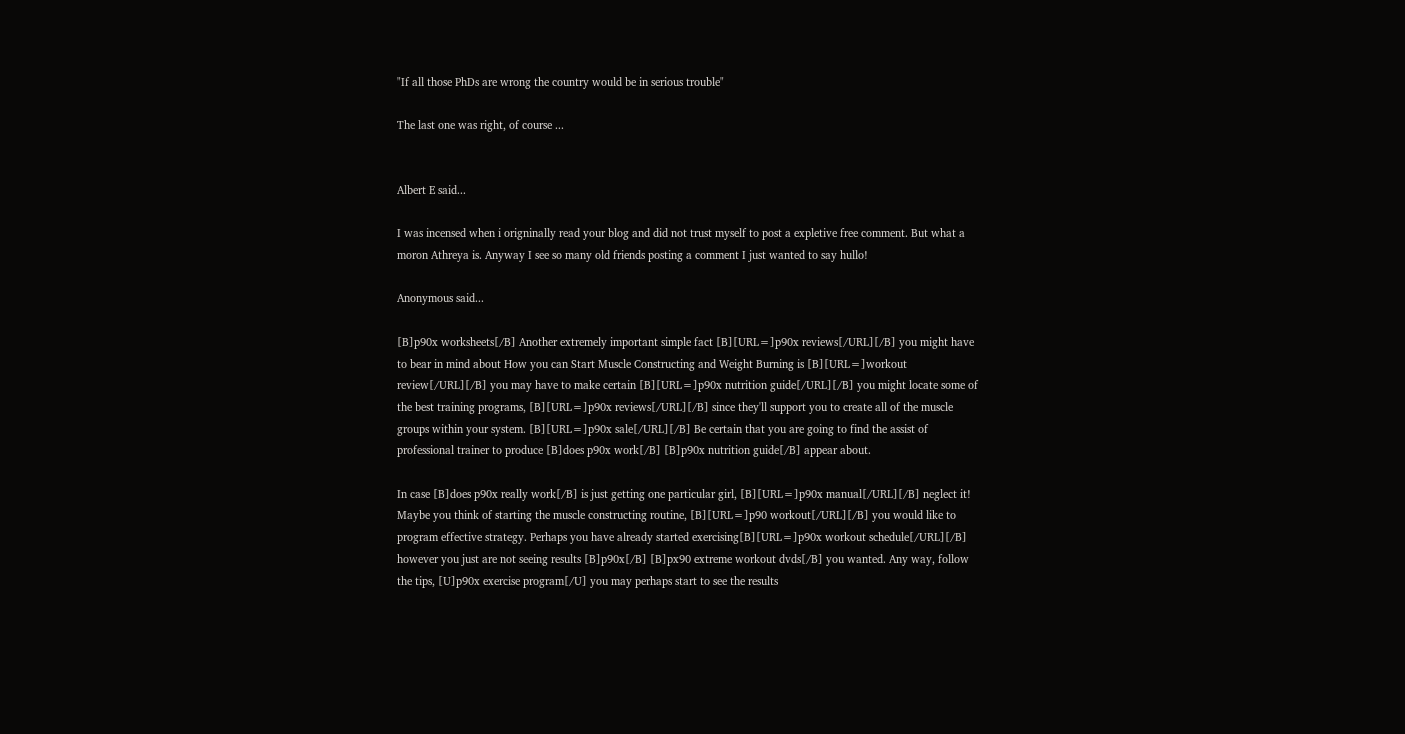"If all those PhDs are wrong the country would be in serious trouble"

The last one was right, of course ...


Albert E said...

I was incensed when i origninally read your blog and did not trust myself to post a expletive free comment. But what a moron Athreya is. Anyway I see so many old friends posting a comment I just wanted to say hullo!

Anonymous said...

[B]p90x worksheets[/B] Another extremely important simple fact [B][URL=]p90x reviews[/URL][/B] you might have to bear in mind about How you can Start Muscle Constructing and Weight Burning is [B][URL=]workout review[/URL][/B] you may have to make certain [B][URL=]p90x nutrition guide[/URL][/B] you might locate some of the best training programs, [B][URL=]p90x reviews[/URL][/B] since they'll support you to create all of the muscle groups within your system. [B][URL=]p90x sale[/URL][/B] Be certain that you are going to find the assist of professional trainer to produce [B]does p90x work[/B] [B]p90x nutrition guide[/B] appear about.

In case [B]does p90x really work[/B] is just getting one particular girl, [B][URL=]p90x manual[/URL][/B] neglect it! Maybe you think of starting the muscle constructing routine, [B][URL=]p90 workout[/URL][/B] you would like to program effective strategy. Perhaps you have already started exercising[B][URL=]p90x workout schedule[/URL][/B] however you just are not seeing results [B]p90x[/B] [B]px90 extreme workout dvds[/B] you wanted. Any way, follow the tips, [U]p90x exercise program[/U] you may perhaps start to see the results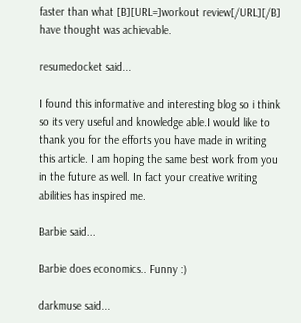faster than what [B][URL=]workout review[/URL][/B] have thought was achievable.

resumedocket said...

I found this informative and interesting blog so i think so its very useful and knowledge able.I would like to thank you for the efforts you have made in writing this article. I am hoping the same best work from you in the future as well. In fact your creative writing abilities has inspired me.

Barbie said...

Barbie does economics.. Funny :)

darkmuse said...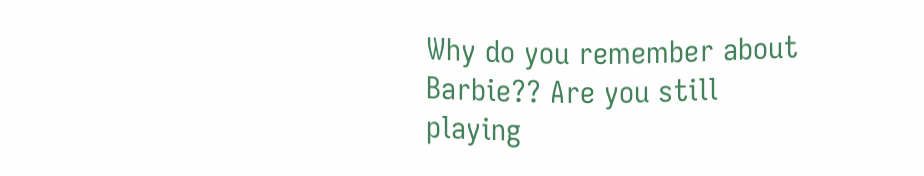Why do you remember about Barbie?? Are you still playing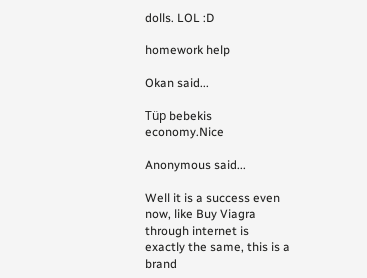dolls. LOL :D

homework help

Okan said...

Tüp bebekis economy.Nice

Anonymous said...

Well it is a success even now, like Buy Viagra through internet is exactly the same, this is a brand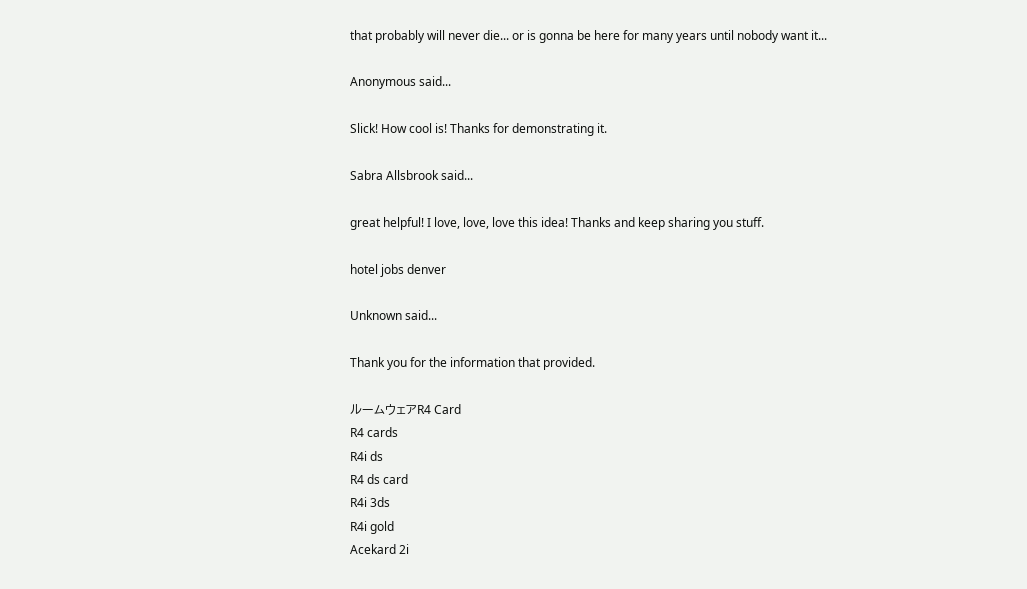that probably will never die... or is gonna be here for many years until nobody want it...

Anonymous said...

Slick! How cool is! Thanks for demonstrating it.

Sabra Allsbrook said...

great helpful! I love, love, love this idea! Thanks and keep sharing you stuff.

hotel jobs denver

Unknown said...

Thank you for the information that provided.

ルームウェアR4 Card
R4 cards
R4i ds
R4 ds card
R4i 3ds
R4i gold
Acekard 2i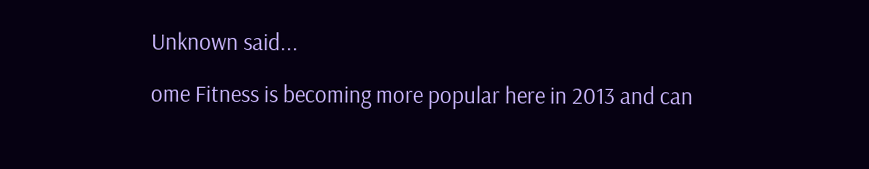Unknown said...

ome Fitness is becoming more popular here in 2013 and can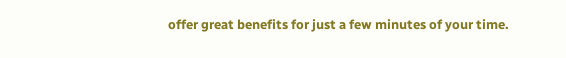offer great benefits for just a few minutes of your time.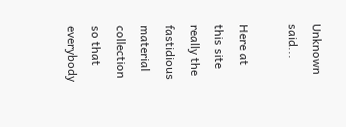Unknown said...

Here at this site really the fastidious material collection so that everybody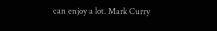can enjoy a lot. Mark Curry